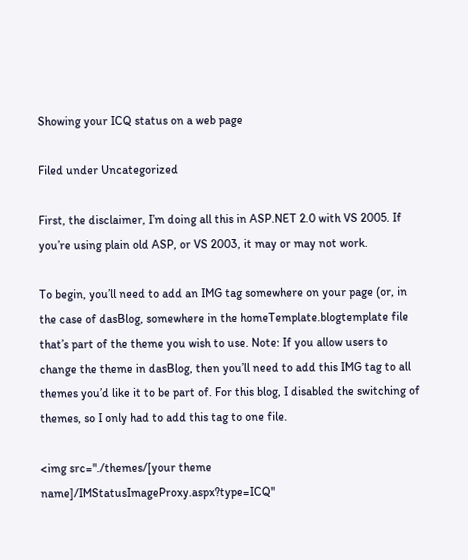Showing your ICQ status on a web page

Filed under Uncategorized

First, the disclaimer, I’m doing all this in ASP.NET 2.0 with VS 2005. If you’re using plain old ASP, or VS 2003, it may or may not work.

To begin, you’ll need to add an IMG tag somewhere on your page (or, in the case of dasBlog, somewhere in the homeTemplate.blogtemplate file that’s part of the theme you wish to use. Note: If you allow users to change the theme in dasBlog, then you’ll need to add this IMG tag to all themes you’d like it to be part of. For this blog, I disabled the switching of themes, so I only had to add this tag to one file.

<img src="./themes/[your theme name]/IMStatusImageProxy.aspx?type=ICQ"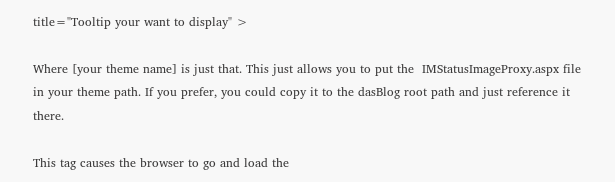title="Tooltip your want to display" >

Where [your theme name] is just that. This just allows you to put the  IMStatusImageProxy.aspx file in your theme path. If you prefer, you could copy it to the dasBlog root path and just reference it there.

This tag causes the browser to go and load the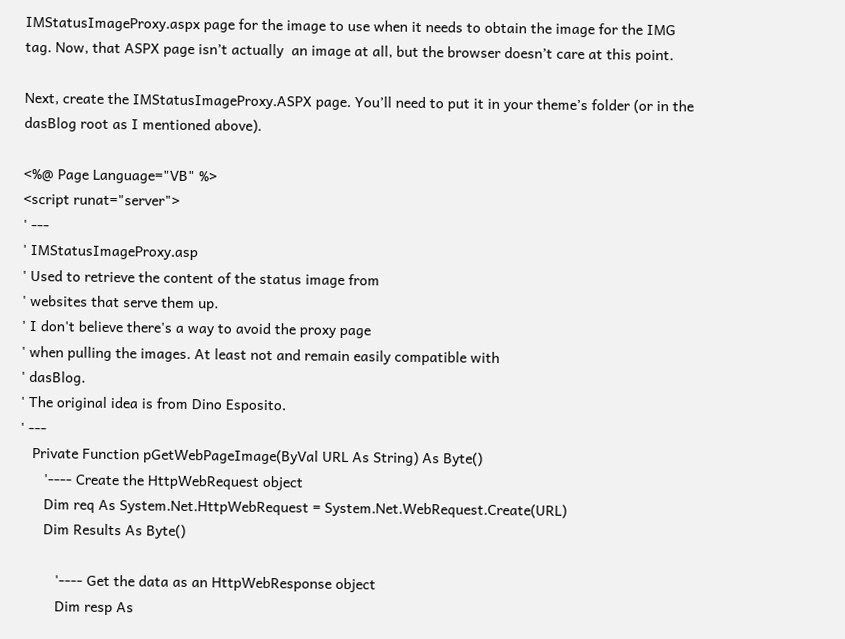IMStatusImageProxy.aspx page for the image to use when it needs to obtain the image for the IMG tag. Now, that ASPX page isn’t actually  an image at all, but the browser doesn’t care at this point.

Next, create the IMStatusImageProxy.ASPX page. You’ll need to put it in your theme’s folder (or in the dasBlog root as I mentioned above).

<%@ Page Language="VB" %>
<script runat="server">
' ---
' IMStatusImageProxy.asp
' Used to retrieve the content of the status image from
' websites that serve them up.
' I don't believe there's a way to avoid the proxy page
' when pulling the images. At least not and remain easily compatible with
' dasBlog.
' The original idea is from Dino Esposito.
' ---
   Private Function pGetWebPageImage(ByVal URL As String) As Byte()
      '---- Create the HttpWebRequest object
      Dim req As System.Net.HttpWebRequest = System.Net.WebRequest.Create(URL)
      Dim Results As Byte()

         '---- Get the data as an HttpWebResponse object
         Dim resp As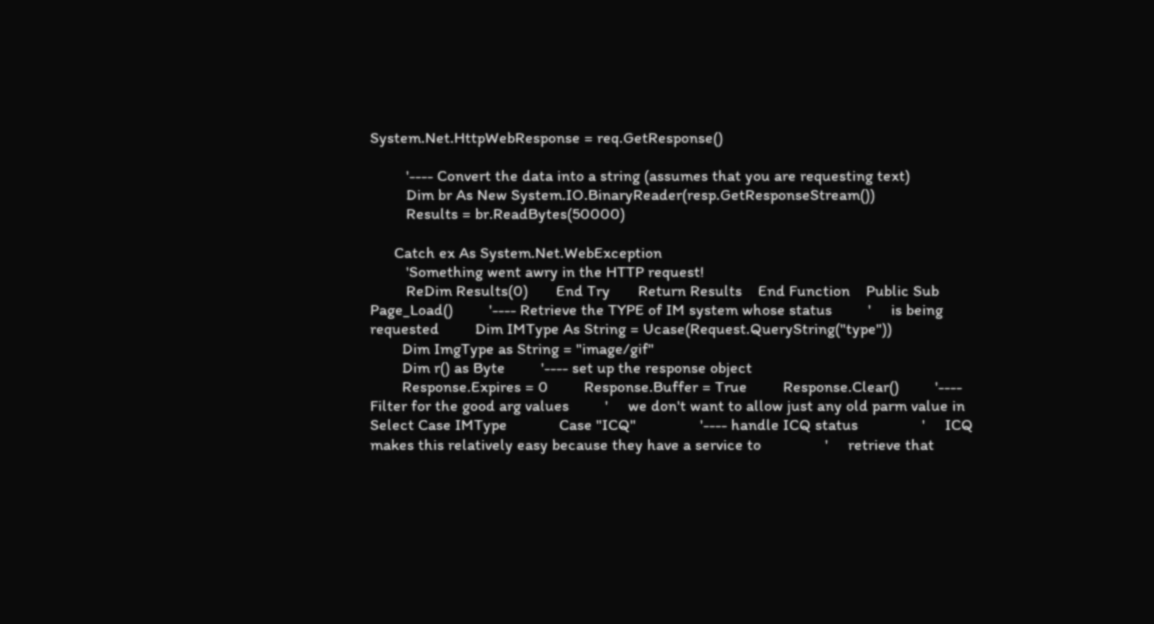System.Net.HttpWebResponse = req.GetResponse()

         '---- Convert the data into a string (assumes that you are requesting text)
         Dim br As New System.IO.BinaryReader(resp.GetResponseStream())
         Results = br.ReadBytes(50000)

      Catch ex As System.Net.WebException
         'Something went awry in the HTTP request!
         ReDim Results(0)       End Try       Return Results    End Function    Public Sub Page_Load()         '---- Retrieve the TYPE of IM system whose status         '     is being requested         Dim IMType As String = Ucase(Request.QueryString("type"))
        Dim ImgType as String = "image/gif"
        Dim r() as Byte         '---- set up the response object
        Response.Expires = 0         Response.Buffer = True         Response.Clear()         '---- Filter for the good arg values         '     we don't want to allow just any old parm value in         Select Case IMType             Case "ICQ"                '---- handle ICQ status                '     ICQ makes this relatively easy because they have a service to                '     retrieve that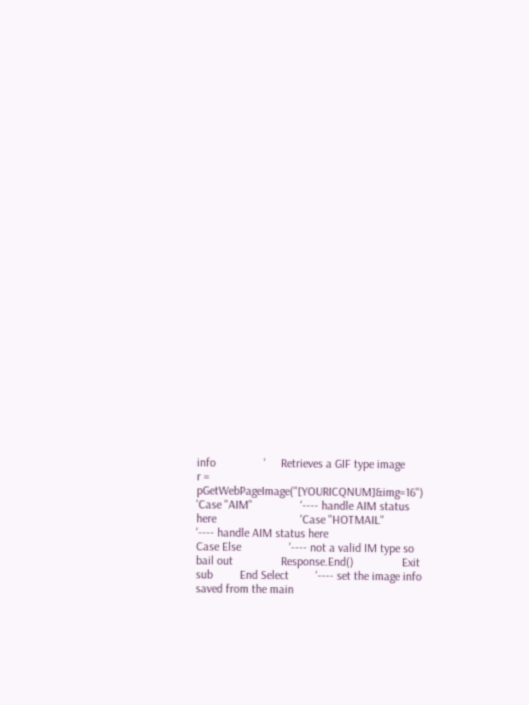info                '     Retrieves a GIF type image                r = pGetWebPageImage("[YOURICQNUM]&img=16")                            'Case "AIM"                '---- handle AIM status here                            'Case "HOTMAIL"                '---- handle AIM status here                            Case Else                '---- not a valid IM type so bail out                Response.End()                Exit sub         End Select         '---- set the image info saved from the main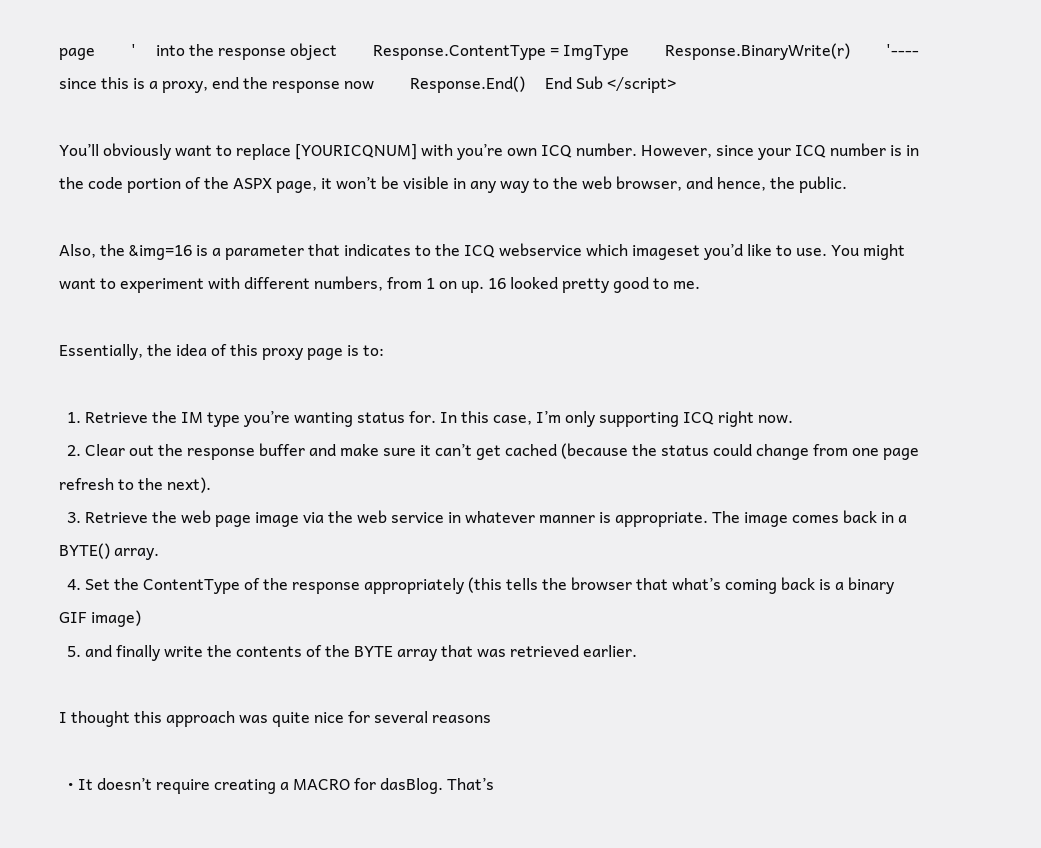page         '     into the response object         Response.ContentType = ImgType         Response.BinaryWrite(r)         '---- since this is a proxy, end the response now         Response.End()     End Sub </script>

You’ll obviously want to replace [YOURICQNUM] with you’re own ICQ number. However, since your ICQ number is in the code portion of the ASPX page, it won’t be visible in any way to the web browser, and hence, the public.

Also, the &img=16 is a parameter that indicates to the ICQ webservice which imageset you’d like to use. You might want to experiment with different numbers, from 1 on up. 16 looked pretty good to me.

Essentially, the idea of this proxy page is to:

  1. Retrieve the IM type you’re wanting status for. In this case, I’m only supporting ICQ right now.
  2. Clear out the response buffer and make sure it can’t get cached (because the status could change from one page refresh to the next).
  3. Retrieve the web page image via the web service in whatever manner is appropriate. The image comes back in a BYTE() array.
  4. Set the ContentType of the response appropriately (this tells the browser that what’s coming back is a binary GIF image)
  5. and finally write the contents of the BYTE array that was retrieved earlier.

I thought this approach was quite nice for several reasons

  • It doesn’t require creating a MACRO for dasBlog. That’s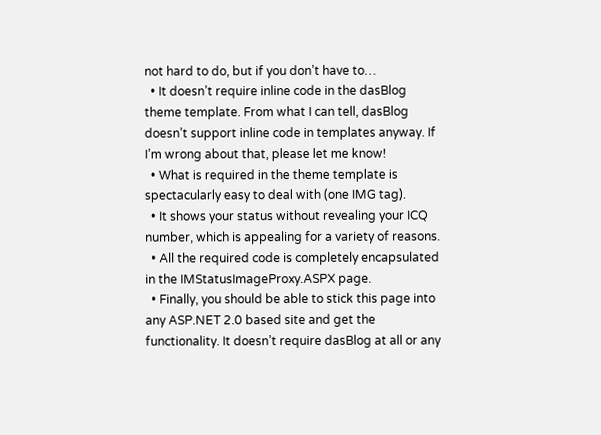not hard to do, but if you don’t have to…
  • It doesn’t require inline code in the dasBlog theme template. From what I can tell, dasBlog doesn’t support inline code in templates anyway. If I’m wrong about that, please let me know!
  • What is required in the theme template is spectacularly easy to deal with (one IMG tag).
  • It shows your status without revealing your ICQ number, which is appealing for a variety of reasons.
  • All the required code is completely encapsulated in the IMStatusImageProxy.ASPX page.
  • Finally, you should be able to stick this page into any ASP.NET 2.0 based site and get the functionality. It doesn’t require dasBlog at all or any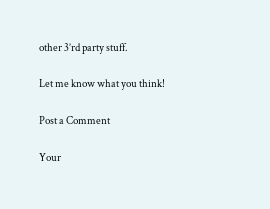other 3’rd party stuff.

Let me know what you think!

Post a Comment

Your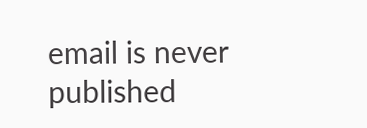email is never published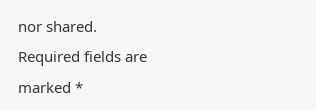nor shared. Required fields are marked *